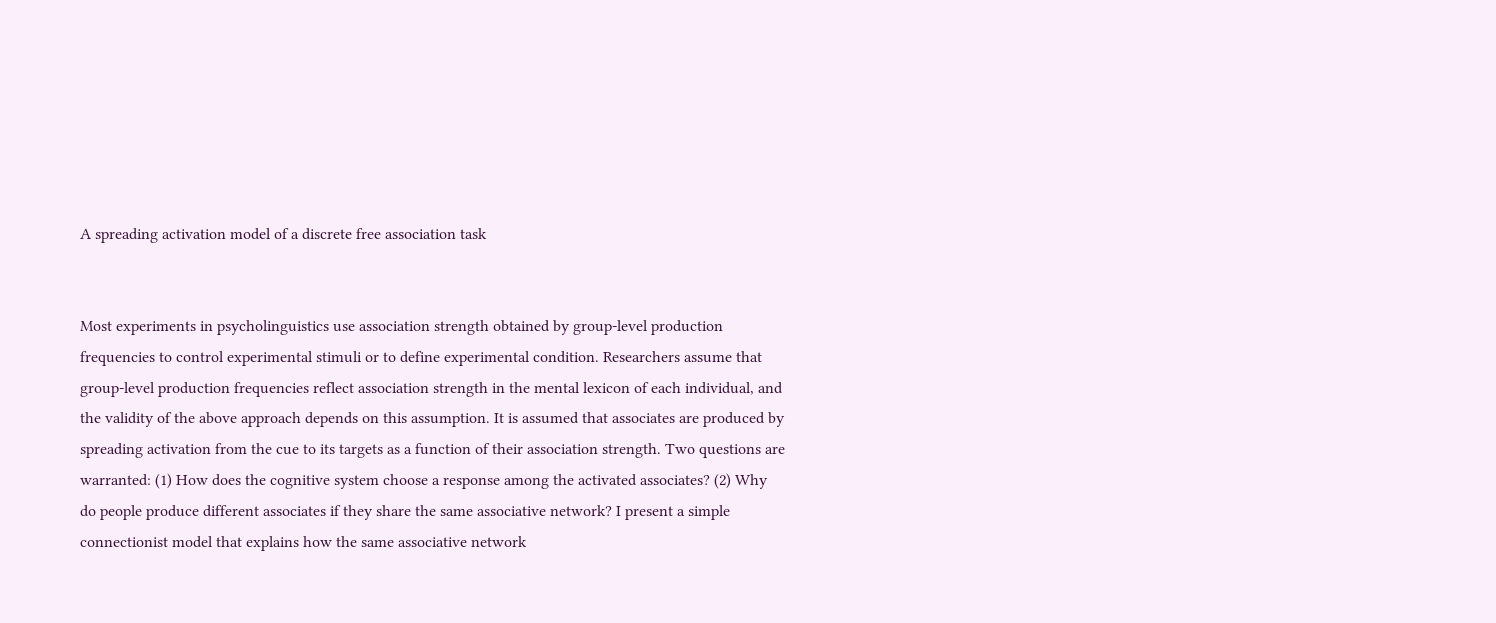A spreading activation model of a discrete free association task


Most experiments in psycholinguistics use association strength obtained by group-level production frequencies to control experimental stimuli or to define experimental condition. Researchers assume that group-level production frequencies reflect association strength in the mental lexicon of each individual, and the validity of the above approach depends on this assumption. It is assumed that associates are produced by spreading activation from the cue to its targets as a function of their association strength. Two questions are warranted: (1) How does the cognitive system choose a response among the activated associates? (2) Why do people produce different associates if they share the same associative network? I present a simple connectionist model that explains how the same associative network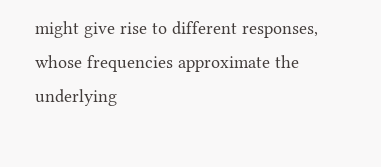might give rise to different responses, whose frequencies approximate the underlying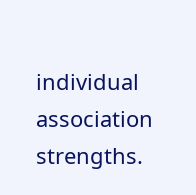individual association strengths.